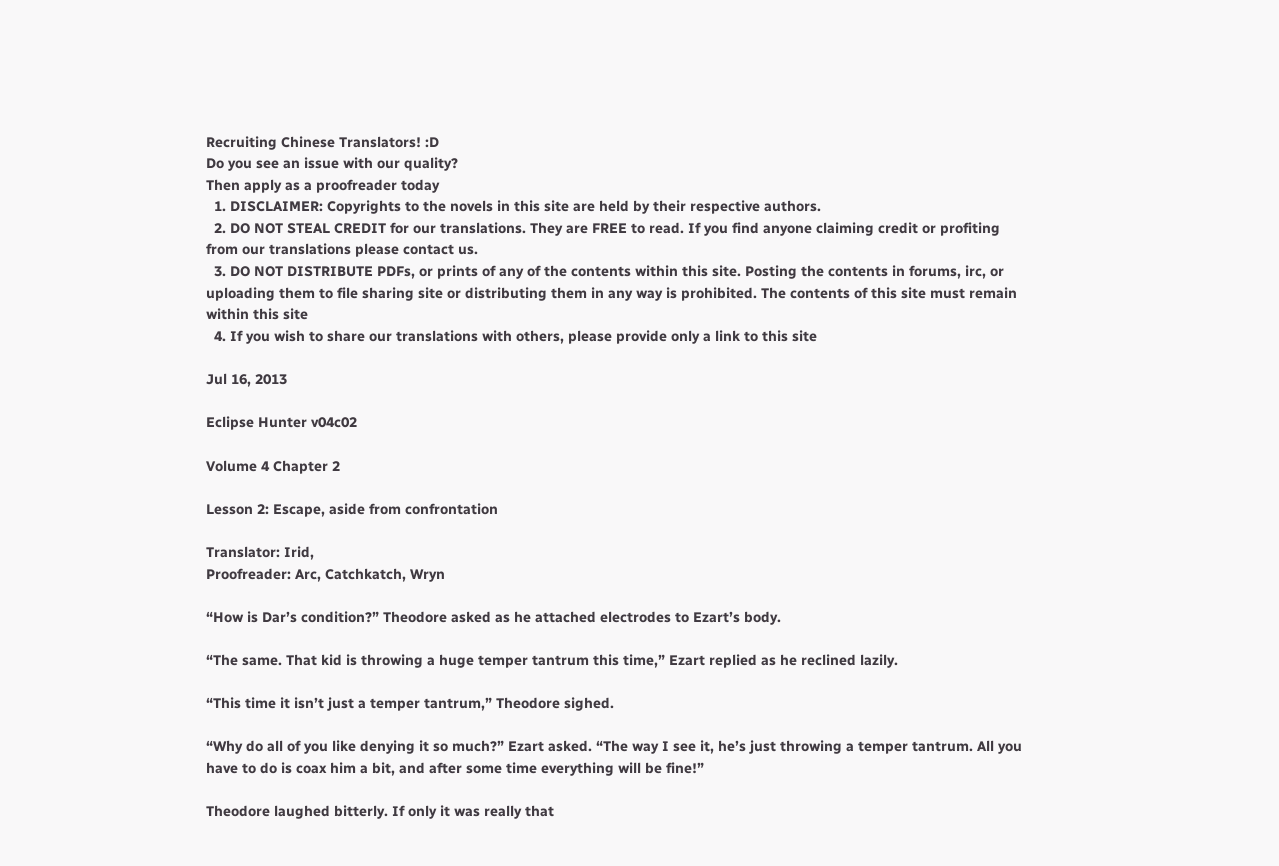Recruiting Chinese Translators! :D
Do you see an issue with our quality?
Then apply as a proofreader today
  1. DISCLAIMER: Copyrights to the novels in this site are held by their respective authors.
  2. DO NOT STEAL CREDIT for our translations. They are FREE to read. If you find anyone claiming credit or profiting from our translations please contact us.
  3. DO NOT DISTRIBUTE PDFs, or prints of any of the contents within this site. Posting the contents in forums, irc, or uploading them to file sharing site or distributing them in any way is prohibited. The contents of this site must remain within this site
  4. If you wish to share our translations with others, please provide only a link to this site

Jul 16, 2013

Eclipse Hunter v04c02

Volume 4 Chapter 2

Lesson 2: Escape, aside from confrontation

Translator: Irid,
Proofreader: Arc, Catchkatch, Wryn

“How is Dar’s condition?” Theodore asked as he attached electrodes to Ezart’s body.

“The same. That kid is throwing a huge temper tantrum this time,” Ezart replied as he reclined lazily.

“This time it isn’t just a temper tantrum,” Theodore sighed.

“Why do all of you like denying it so much?” Ezart asked. “The way I see it, he’s just throwing a temper tantrum. All you have to do is coax him a bit, and after some time everything will be fine!”

Theodore laughed bitterly. If only it was really that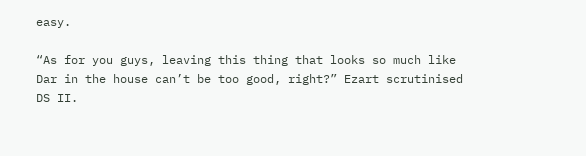easy.

“As for you guys, leaving this thing that looks so much like Dar in the house can’t be too good, right?” Ezart scrutinised DS II.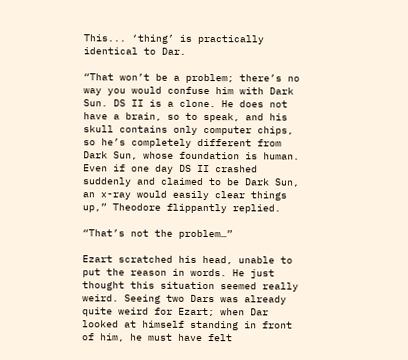This... ‘thing’ is practically identical to Dar.

“That won’t be a problem; there’s no way you would confuse him with Dark Sun. DS II is a clone. He does not have a brain, so to speak, and his skull contains only computer chips, so he’s completely different from Dark Sun, whose foundation is human. Even if one day DS II crashed suddenly and claimed to be Dark Sun, an x-ray would easily clear things up,” Theodore flippantly replied.

“That’s not the problem…”

Ezart scratched his head, unable to put the reason in words. He just thought this situation seemed really weird. Seeing two Dars was already quite weird for Ezart; when Dar looked at himself standing in front of him, he must have felt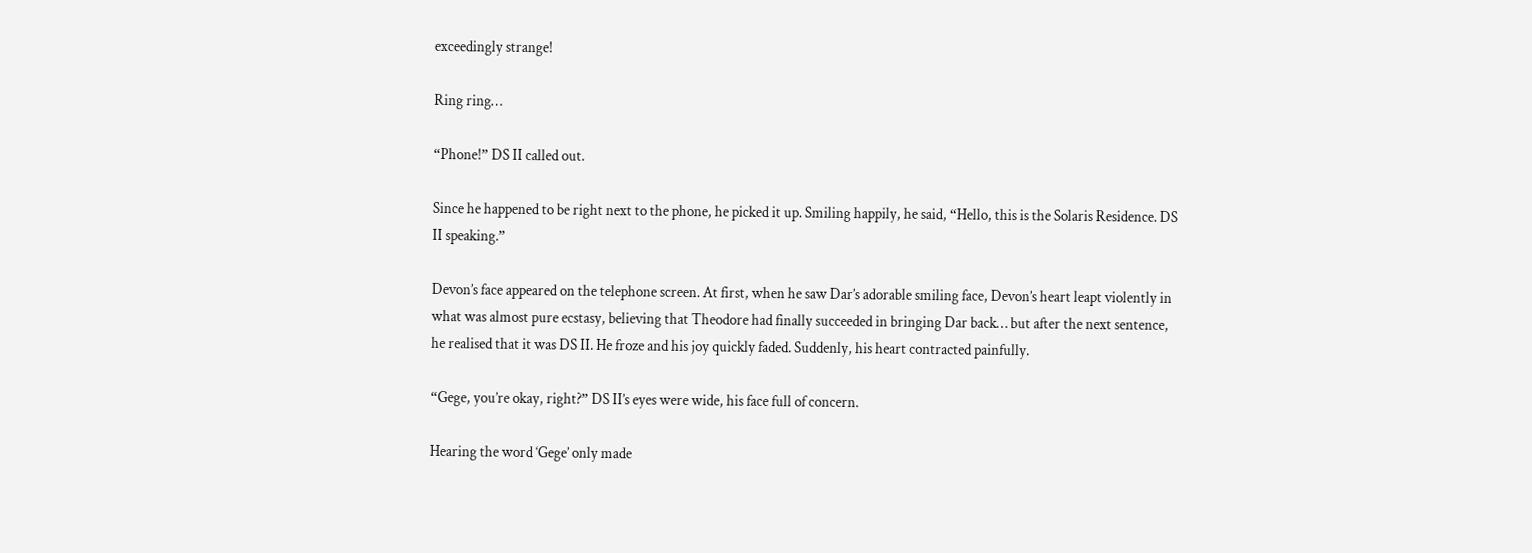exceedingly strange!

Ring ring…

“Phone!” DS II called out.

Since he happened to be right next to the phone, he picked it up. Smiling happily, he said, “Hello, this is the Solaris Residence. DS II speaking.”

Devon’s face appeared on the telephone screen. At first, when he saw Dar’s adorable smiling face, Devon’s heart leapt violently in what was almost pure ecstasy, believing that Theodore had finally succeeded in bringing Dar back… but after the next sentence, he realised that it was DS II. He froze and his joy quickly faded. Suddenly, his heart contracted painfully.

“Gege, you’re okay, right?” DS II’s eyes were wide, his face full of concern.

Hearing the word ‘Gege’ only made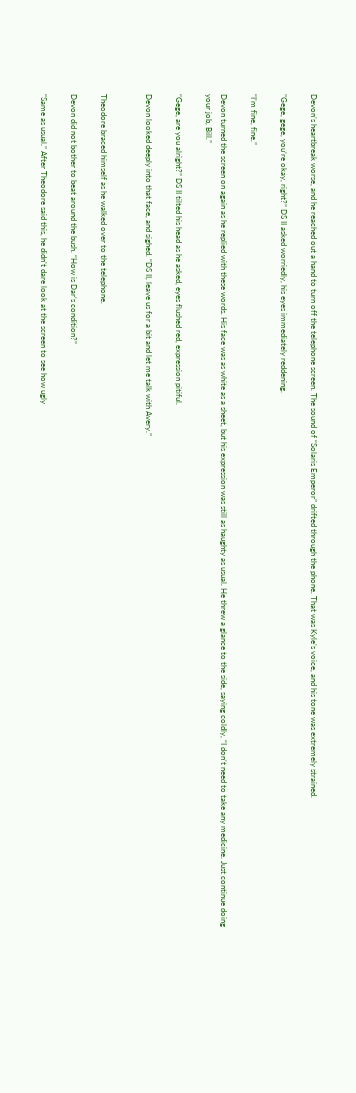Devon’s heartbreak worse, and he reached out a hand to turn off the telephone screen. The sound of “Solaris Emperor” drifted through the phone. That was Kyle’s voice, and his tone was extremely strained.

”Gege, gege, you’re okay, right?” DS II asked worriedly, his eyes immediately reddening.

“I’m fine, fine.”

Devon turned the screen on again as he replied with these words. His face was as white as a sheet, but his expression was still as haughty as usual. He threw a glance to the side, saying coldly, “I don’t need to take any medicine. Just continue doing your job, Bill.”

“Gege, are you alright?” DS II tilted his head as he asked, eyes flushed red, expression pitiful.

Devon looked deeply into that face, and sighed. “DS II, leave us for a bit and let me talk with Avery.”


Theodore braced himself as he walked over to the telephone.

Devon did not bother to beat around the bush. “How is Dar’s condition?”

“Same as usual.” After Theodore said this, he didn’t dare look at the screen to see how ugly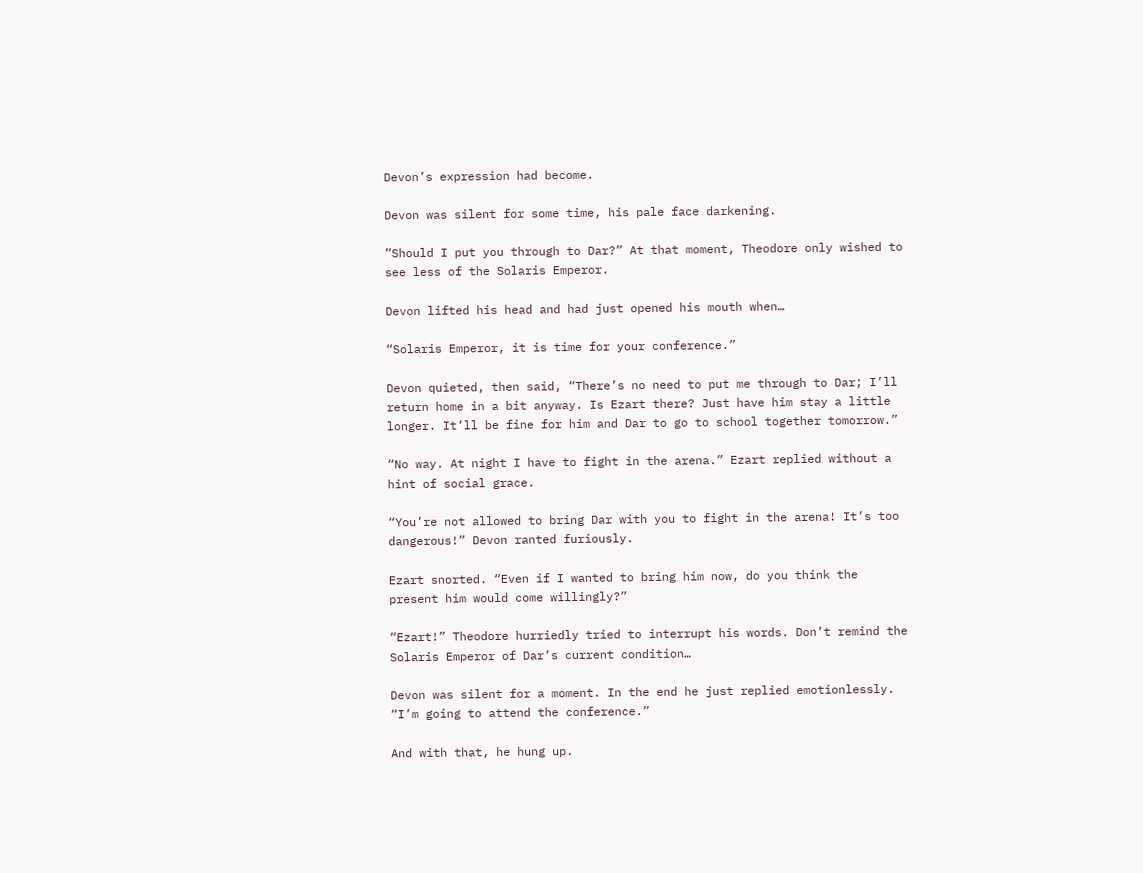Devon’s expression had become.

Devon was silent for some time, his pale face darkening.

”Should I put you through to Dar?” At that moment, Theodore only wished to see less of the Solaris Emperor.

Devon lifted his head and had just opened his mouth when…

“Solaris Emperor, it is time for your conference.”

Devon quieted, then said, “There’s no need to put me through to Dar; I’ll return home in a bit anyway. Is Ezart there? Just have him stay a little longer. It’ll be fine for him and Dar to go to school together tomorrow.”

“No way. At night I have to fight in the arena.” Ezart replied without a hint of social grace.

“You’re not allowed to bring Dar with you to fight in the arena! It’s too dangerous!” Devon ranted furiously.

Ezart snorted. “Even if I wanted to bring him now, do you think the present him would come willingly?”

“Ezart!” Theodore hurriedly tried to interrupt his words. Don’t remind the Solaris Emperor of Dar’s current condition…

Devon was silent for a moment. In the end he just replied emotionlessly. “I’m going to attend the conference.”

And with that, he hung up.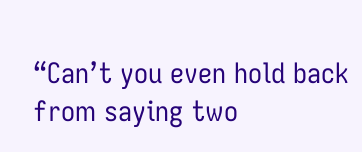“Can’t you even hold back from saying two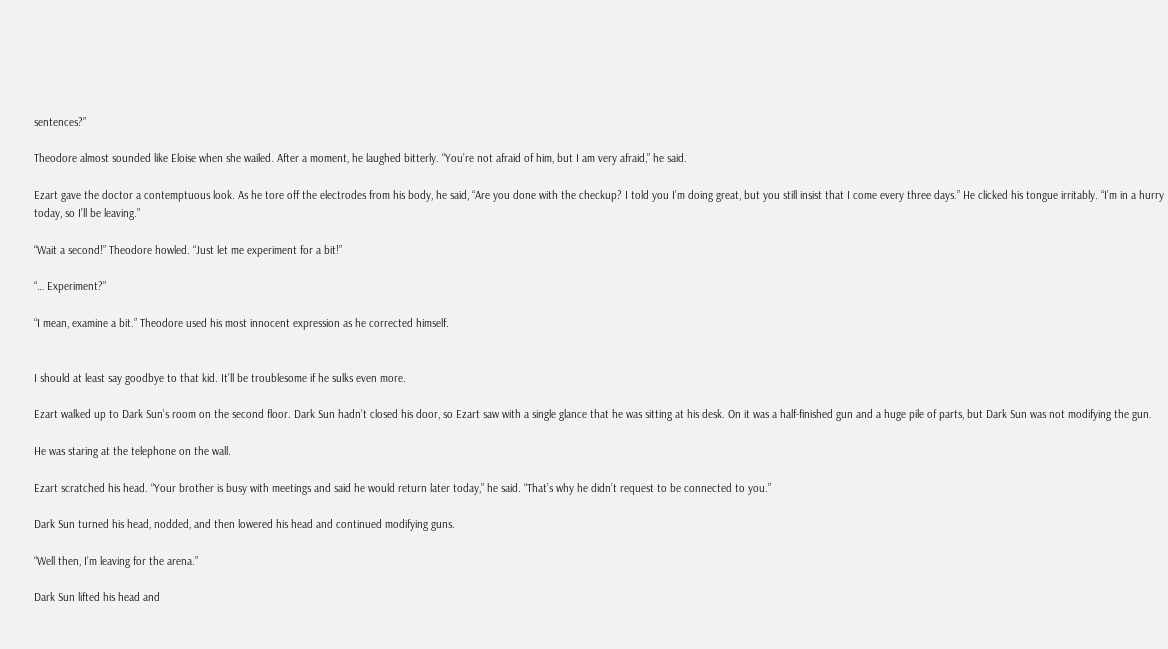sentences?”

Theodore almost sounded like Eloise when she wailed. After a moment, he laughed bitterly. “You’re not afraid of him, but I am very afraid,” he said.

Ezart gave the doctor a contemptuous look. As he tore off the electrodes from his body, he said, “Are you done with the checkup? I told you I’m doing great, but you still insist that I come every three days.” He clicked his tongue irritably. “I’m in a hurry today, so I’ll be leaving.”

“Wait a second!” Theodore howled. “Just let me experiment for a bit!”

“… Experiment?”

“I mean, examine a bit.” Theodore used his most innocent expression as he corrected himself.


I should at least say goodbye to that kid. It’ll be troublesome if he sulks even more.

Ezart walked up to Dark Sun’s room on the second floor. Dark Sun hadn’t closed his door, so Ezart saw with a single glance that he was sitting at his desk. On it was a half-finished gun and a huge pile of parts, but Dark Sun was not modifying the gun.

He was staring at the telephone on the wall.

Ezart scratched his head. “Your brother is busy with meetings and said he would return later today,” he said. “That’s why he didn’t request to be connected to you.”

Dark Sun turned his head, nodded, and then lowered his head and continued modifying guns.

“Well then, I’m leaving for the arena.”

Dark Sun lifted his head and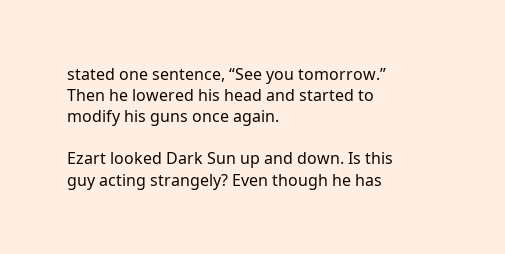stated one sentence, “See you tomorrow.” Then he lowered his head and started to modify his guns once again.

Ezart looked Dark Sun up and down. Is this guy acting strangely? Even though he has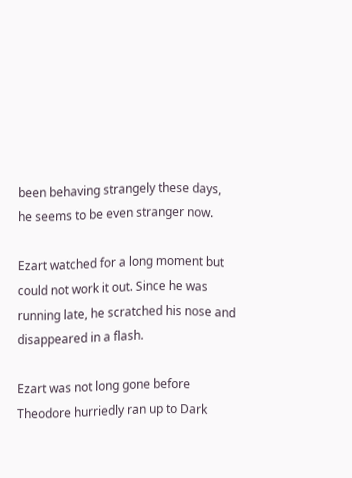been behaving strangely these days, he seems to be even stranger now.

Ezart watched for a long moment but could not work it out. Since he was running late, he scratched his nose and disappeared in a flash.

Ezart was not long gone before Theodore hurriedly ran up to Dark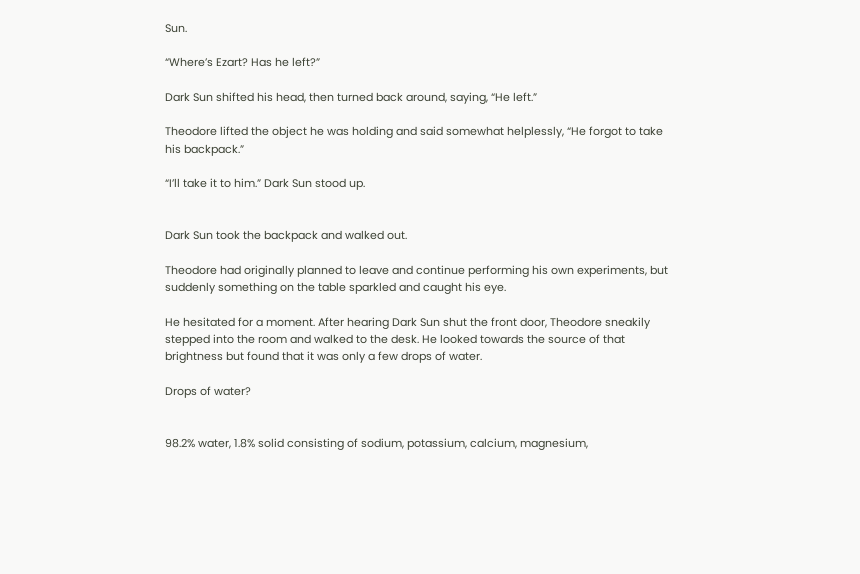Sun.

“Where’s Ezart? Has he left?”

Dark Sun shifted his head, then turned back around, saying, “He left.”

Theodore lifted the object he was holding and said somewhat helplessly, “He forgot to take his backpack.”

“I’ll take it to him.” Dark Sun stood up.


Dark Sun took the backpack and walked out.

Theodore had originally planned to leave and continue performing his own experiments, but suddenly something on the table sparkled and caught his eye.

He hesitated for a moment. After hearing Dark Sun shut the front door, Theodore sneakily stepped into the room and walked to the desk. He looked towards the source of that brightness but found that it was only a few drops of water.

Drops of water?


98.2% water, 1.8% solid consisting of sodium, potassium, calcium, magnesium,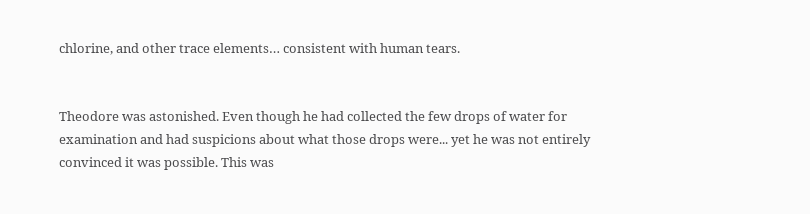chlorine, and other trace elements… consistent with human tears.


Theodore was astonished. Even though he had collected the few drops of water for examination and had suspicions about what those drops were... yet he was not entirely convinced it was possible. This was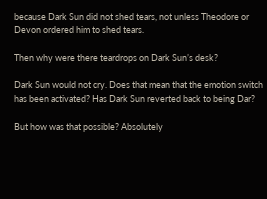because Dark Sun did not shed tears, not unless Theodore or Devon ordered him to shed tears.

Then why were there teardrops on Dark Sun’s desk?

Dark Sun would not cry. Does that mean that the emotion switch has been activated? Has Dark Sun reverted back to being Dar?

But how was that possible? Absolutely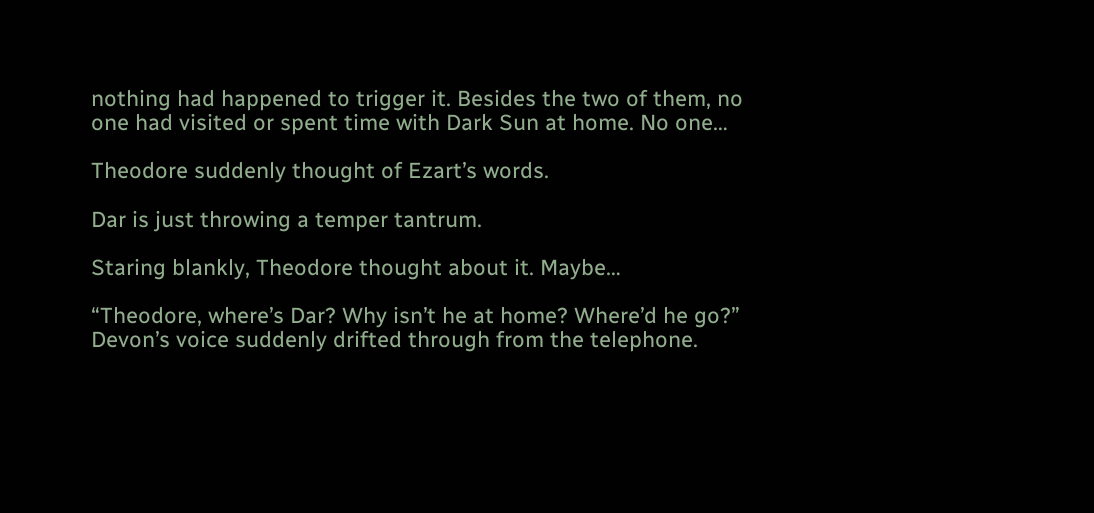nothing had happened to trigger it. Besides the two of them, no one had visited or spent time with Dark Sun at home. No one…

Theodore suddenly thought of Ezart’s words.

Dar is just throwing a temper tantrum.

Staring blankly, Theodore thought about it. Maybe…

“Theodore, where’s Dar? Why isn’t he at home? Where’d he go?” Devon’s voice suddenly drifted through from the telephone.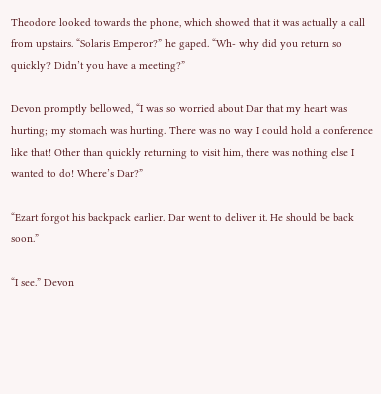Theodore looked towards the phone, which showed that it was actually a call from upstairs. “Solaris Emperor?” he gaped. “Wh- why did you return so quickly? Didn’t you have a meeting?”

Devon promptly bellowed, “I was so worried about Dar that my heart was hurting; my stomach was hurting. There was no way I could hold a conference like that! Other than quickly returning to visit him, there was nothing else I wanted to do! Where’s Dar?”

“Ezart forgot his backpack earlier. Dar went to deliver it. He should be back soon.”

“I see.” Devon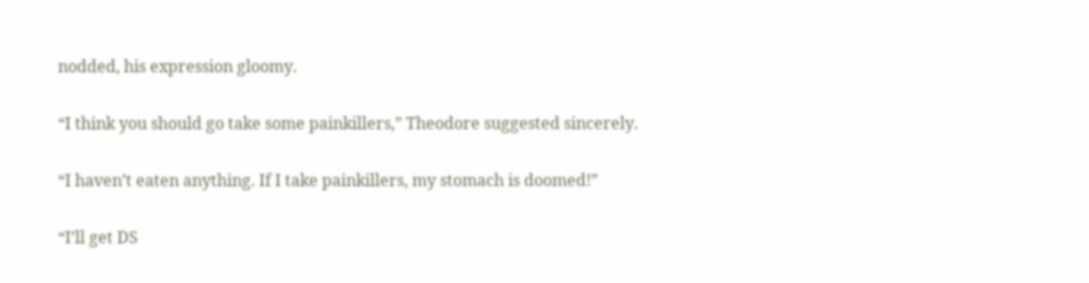nodded, his expression gloomy.

“I think you should go take some painkillers,” Theodore suggested sincerely.

“I haven’t eaten anything. If I take painkillers, my stomach is doomed!”

“I’ll get DS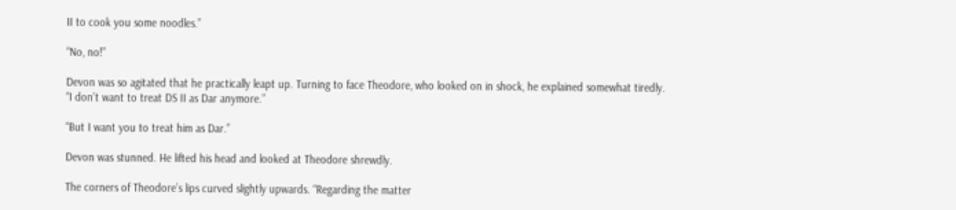II to cook you some noodles.”

“No, no!”

Devon was so agitated that he practically leapt up. Turning to face Theodore, who looked on in shock, he explained somewhat tiredly. “I don’t want to treat DS II as Dar anymore.”

“But I want you to treat him as Dar.”

Devon was stunned. He lifted his head and looked at Theodore shrewdly.

The corners of Theodore’s lips curved slightly upwards. “Regarding the matter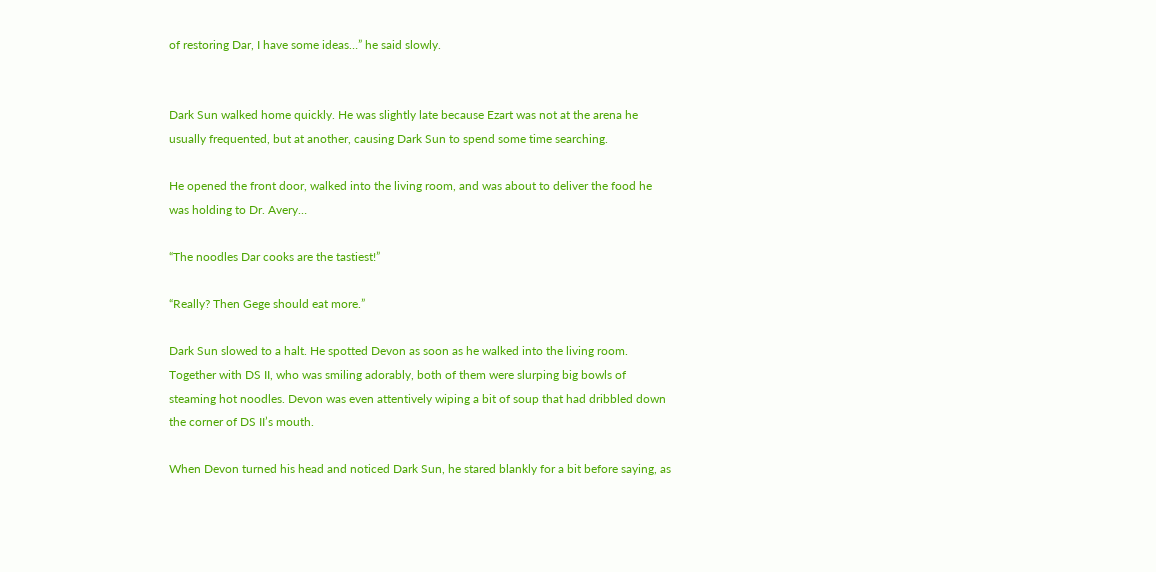of restoring Dar, I have some ideas…” he said slowly.


Dark Sun walked home quickly. He was slightly late because Ezart was not at the arena he usually frequented, but at another, causing Dark Sun to spend some time searching.

He opened the front door, walked into the living room, and was about to deliver the food he was holding to Dr. Avery…

“The noodles Dar cooks are the tastiest!”

“Really? Then Gege should eat more.”

Dark Sun slowed to a halt. He spotted Devon as soon as he walked into the living room. Together with DS II, who was smiling adorably, both of them were slurping big bowls of steaming hot noodles. Devon was even attentively wiping a bit of soup that had dribbled down the corner of DS II’s mouth.

When Devon turned his head and noticed Dark Sun, he stared blankly for a bit before saying, as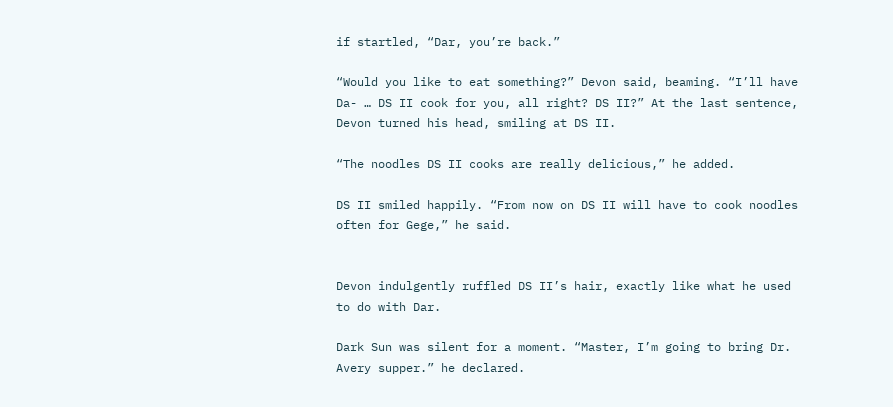if startled, “Dar, you’re back.”

“Would you like to eat something?” Devon said, beaming. “I’ll have Da- … DS II cook for you, all right? DS II?” At the last sentence, Devon turned his head, smiling at DS II.

“The noodles DS II cooks are really delicious,” he added.

DS II smiled happily. “From now on DS II will have to cook noodles often for Gege,” he said.


Devon indulgently ruffled DS II’s hair, exactly like what he used to do with Dar.

Dark Sun was silent for a moment. “Master, I’m going to bring Dr. Avery supper.” he declared.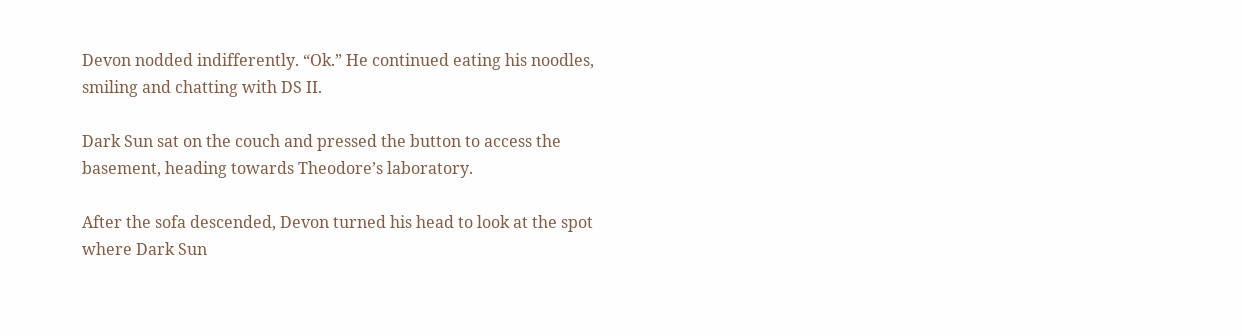Devon nodded indifferently. “Ok.” He continued eating his noodles, smiling and chatting with DS II.

Dark Sun sat on the couch and pressed the button to access the basement, heading towards Theodore’s laboratory.

After the sofa descended, Devon turned his head to look at the spot where Dark Sun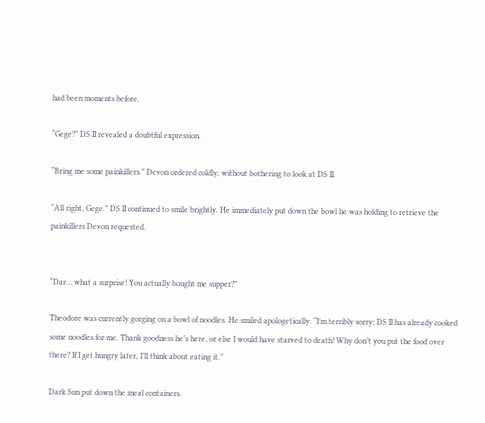had been moments before.

“Gege?” DS II revealed a doubtful expression.

“Bring me some painkillers.” Devon ordered coldly, without bothering to look at DS II.

“All right, Gege.” DS II continued to smile brightly. He immediately put down the bowl he was holding to retrieve the painkillers Devon requested.


“Dar… what a surprise! You actually bought me supper?”

Theodore was currently gorging on a bowl of noodles. He smiled apologetically. “I’m terribly sorry; DS II has already cooked some noodles for me. Thank goodness he’s here, or else I would have starved to death! Why don’t you put the food over there? If I get hungry later, I’ll think about eating it.”

Dark Sun put down the meal containers.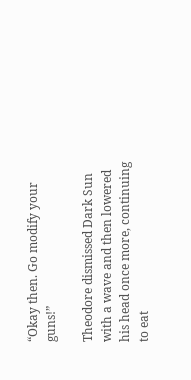“Okay then. Go modify your guns!”

Theodore dismissed Dark Sun with a wave and then lowered his head once more, continuing to eat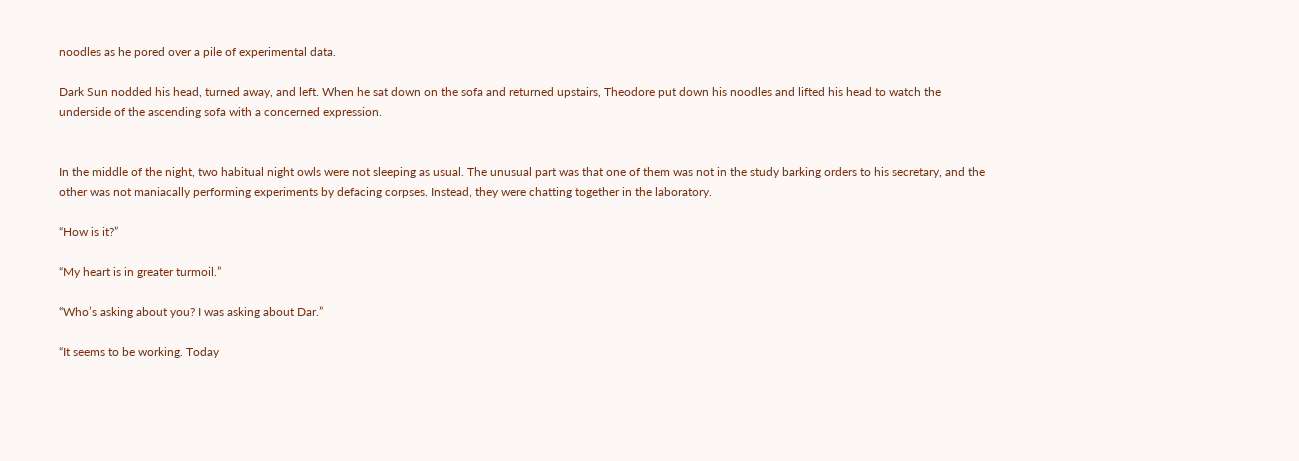noodles as he pored over a pile of experimental data.

Dark Sun nodded his head, turned away, and left. When he sat down on the sofa and returned upstairs, Theodore put down his noodles and lifted his head to watch the underside of the ascending sofa with a concerned expression.


In the middle of the night, two habitual night owls were not sleeping as usual. The unusual part was that one of them was not in the study barking orders to his secretary, and the other was not maniacally performing experiments by defacing corpses. Instead, they were chatting together in the laboratory.

“How is it?”

“My heart is in greater turmoil.”

“Who’s asking about you? I was asking about Dar.”

“It seems to be working. Today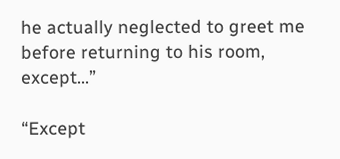he actually neglected to greet me before returning to his room, except...”

“Except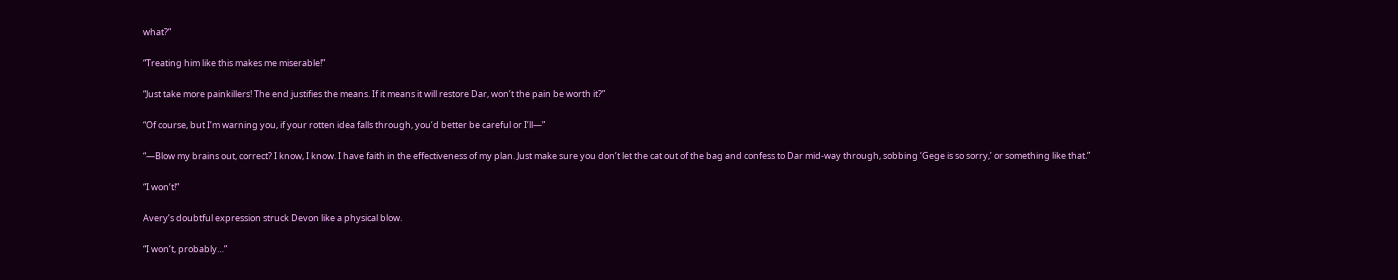what?”

“Treating him like this makes me miserable!”

“Just take more painkillers! The end justifies the means. If it means it will restore Dar, won’t the pain be worth it?”

“Of course, but I’m warning you, if your rotten idea falls through, you’d better be careful or I’ll—”

“—Blow my brains out, correct? I know, I know. I have faith in the effectiveness of my plan. Just make sure you don’t let the cat out of the bag and confess to Dar mid-way through, sobbing ‘Gege is so sorry,’ or something like that.”

“I won’t!”

Avery’s doubtful expression struck Devon like a physical blow.

“I won’t, probably…”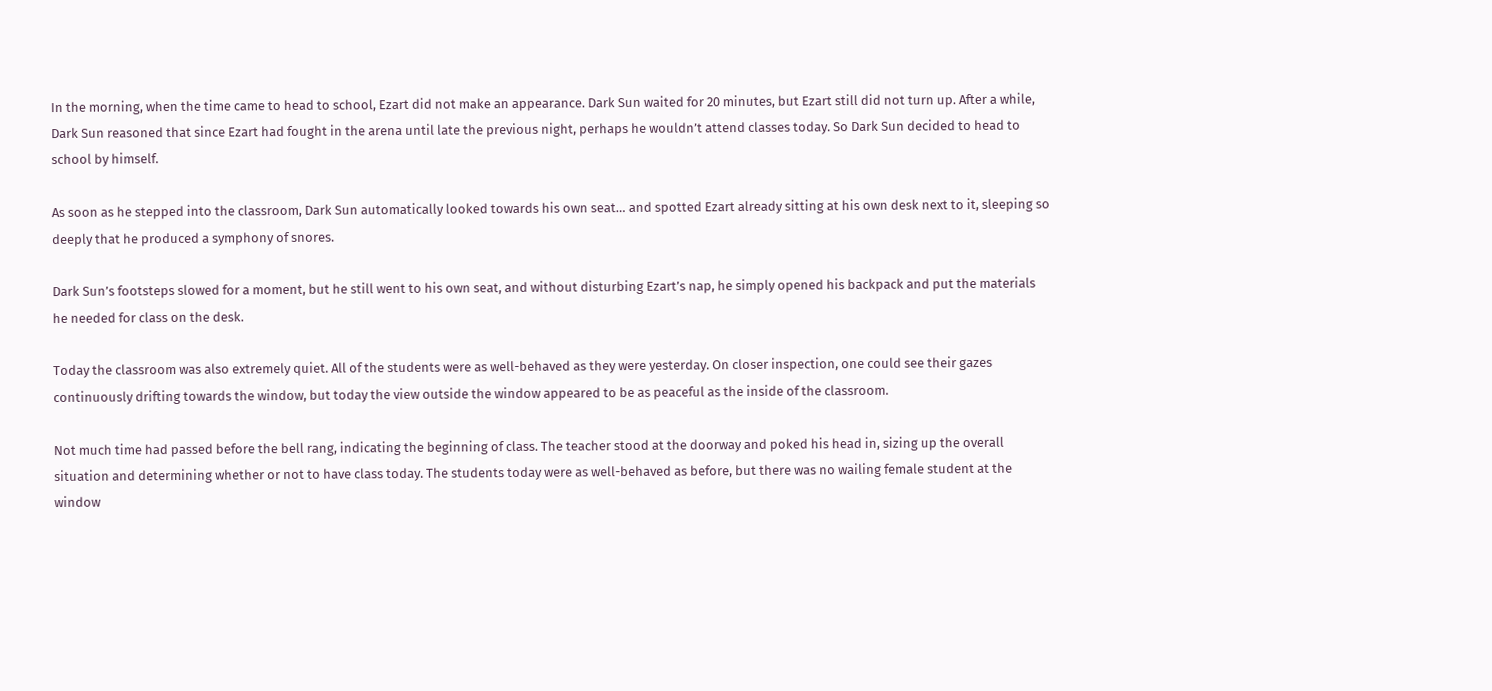In the morning, when the time came to head to school, Ezart did not make an appearance. Dark Sun waited for 20 minutes, but Ezart still did not turn up. After a while, Dark Sun reasoned that since Ezart had fought in the arena until late the previous night, perhaps he wouldn’t attend classes today. So Dark Sun decided to head to school by himself.

As soon as he stepped into the classroom, Dark Sun automatically looked towards his own seat… and spotted Ezart already sitting at his own desk next to it, sleeping so deeply that he produced a symphony of snores.

Dark Sun’s footsteps slowed for a moment, but he still went to his own seat, and without disturbing Ezart’s nap, he simply opened his backpack and put the materials he needed for class on the desk.

Today the classroom was also extremely quiet. All of the students were as well-behaved as they were yesterday. On closer inspection, one could see their gazes continuously drifting towards the window, but today the view outside the window appeared to be as peaceful as the inside of the classroom.

Not much time had passed before the bell rang, indicating the beginning of class. The teacher stood at the doorway and poked his head in, sizing up the overall situation and determining whether or not to have class today. The students today were as well-behaved as before, but there was no wailing female student at the window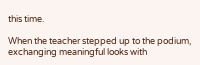this time.

When the teacher stepped up to the podium, exchanging meaningful looks with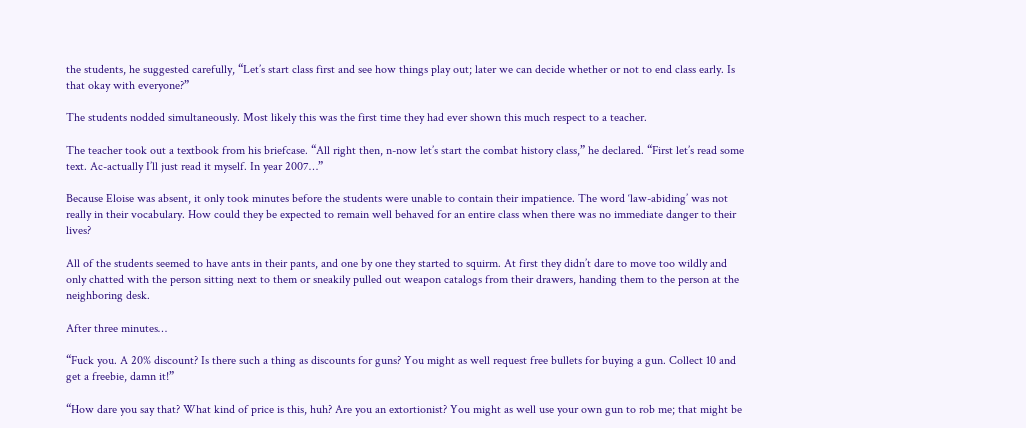the students, he suggested carefully, “Let’s start class first and see how things play out; later we can decide whether or not to end class early. Is that okay with everyone?”

The students nodded simultaneously. Most likely this was the first time they had ever shown this much respect to a teacher.

The teacher took out a textbook from his briefcase. “All right then, n-now let’s start the combat history class,” he declared. “First let’s read some text. Ac-actually I’ll just read it myself. In year 2007…”

Because Eloise was absent, it only took minutes before the students were unable to contain their impatience. The word ‘law-abiding’ was not really in their vocabulary. How could they be expected to remain well behaved for an entire class when there was no immediate danger to their lives?

All of the students seemed to have ants in their pants, and one by one they started to squirm. At first they didn’t dare to move too wildly and only chatted with the person sitting next to them or sneakily pulled out weapon catalogs from their drawers, handing them to the person at the neighboring desk.

After three minutes…

“Fuck you. A 20% discount? Is there such a thing as discounts for guns? You might as well request free bullets for buying a gun. Collect 10 and get a freebie, damn it!”

“How dare you say that? What kind of price is this, huh? Are you an extortionist? You might as well use your own gun to rob me; that might be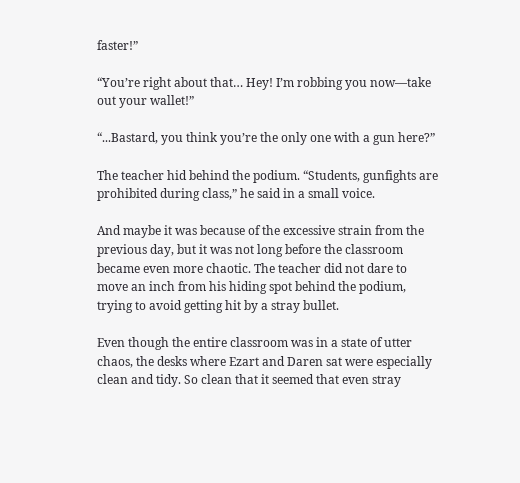faster!”

“You’re right about that… Hey! I’m robbing you now—take out your wallet!”

“...Bastard, you think you’re the only one with a gun here?”

The teacher hid behind the podium. “Students, gunfights are prohibited during class,” he said in a small voice.

And maybe it was because of the excessive strain from the previous day, but it was not long before the classroom became even more chaotic. The teacher did not dare to move an inch from his hiding spot behind the podium, trying to avoid getting hit by a stray bullet.

Even though the entire classroom was in a state of utter chaos, the desks where Ezart and Daren sat were especially clean and tidy. So clean that it seemed that even stray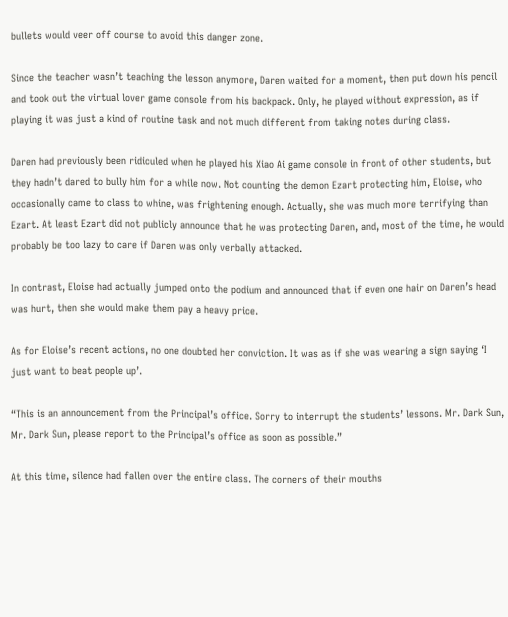bullets would veer off course to avoid this danger zone.

Since the teacher wasn’t teaching the lesson anymore, Daren waited for a moment, then put down his pencil and took out the virtual lover game console from his backpack. Only, he played without expression, as if playing it was just a kind of routine task and not much different from taking notes during class.

Daren had previously been ridiculed when he played his Xiao Ai game console in front of other students, but they hadn’t dared to bully him for a while now. Not counting the demon Ezart protecting him, Eloise, who occasionally came to class to whine, was frightening enough. Actually, she was much more terrifying than Ezart. At least Ezart did not publicly announce that he was protecting Daren, and, most of the time, he would probably be too lazy to care if Daren was only verbally attacked.

In contrast, Eloise had actually jumped onto the podium and announced that if even one hair on Daren’s head was hurt, then she would make them pay a heavy price.

As for Eloise’s recent actions, no one doubted her conviction. It was as if she was wearing a sign saying ‘I just want to beat people up’.

“This is an announcement from the Principal’s office. Sorry to interrupt the students’ lessons. Mr. Dark Sun, Mr. Dark Sun, please report to the Principal’s office as soon as possible.”

At this time, silence had fallen over the entire class. The corners of their mouths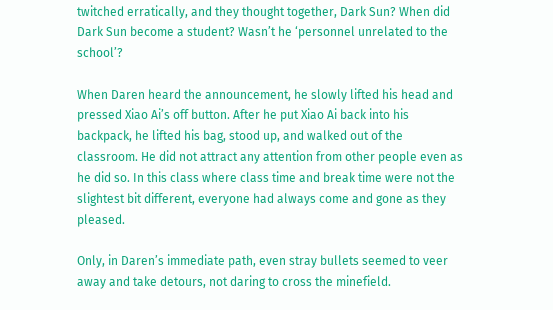twitched erratically, and they thought together, Dark Sun? When did Dark Sun become a student? Wasn’t he ‘personnel unrelated to the school’?

When Daren heard the announcement, he slowly lifted his head and pressed Xiao Ai’s off button. After he put Xiao Ai back into his backpack, he lifted his bag, stood up, and walked out of the classroom. He did not attract any attention from other people even as he did so. In this class where class time and break time were not the slightest bit different, everyone had always come and gone as they pleased.

Only, in Daren’s immediate path, even stray bullets seemed to veer away and take detours, not daring to cross the minefield.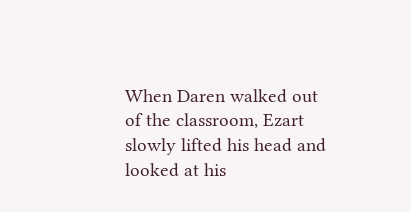When Daren walked out of the classroom, Ezart slowly lifted his head and looked at his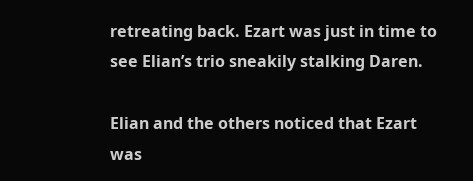retreating back. Ezart was just in time to see Elian’s trio sneakily stalking Daren.

Elian and the others noticed that Ezart was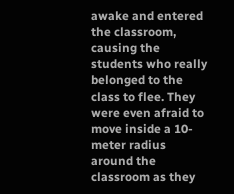awake and entered the classroom, causing the students who really belonged to the class to flee. They were even afraid to move inside a 10-meter radius around the classroom as they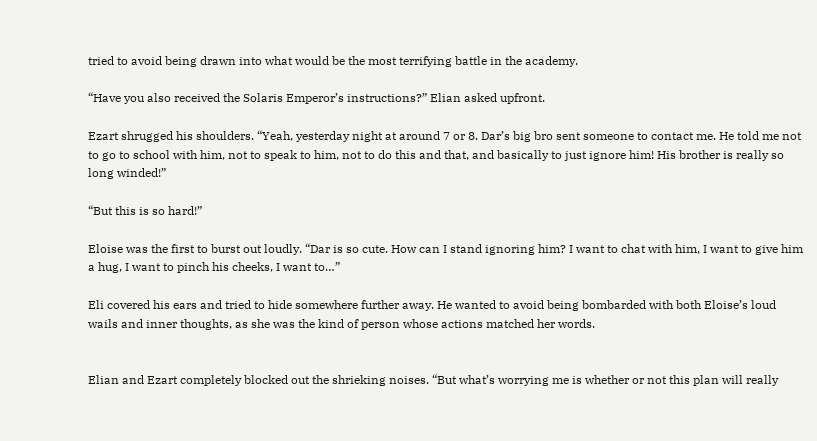tried to avoid being drawn into what would be the most terrifying battle in the academy.

“Have you also received the Solaris Emperor’s instructions?” Elian asked upfront.

Ezart shrugged his shoulders. “Yeah, yesterday night at around 7 or 8. Dar’s big bro sent someone to contact me. He told me not to go to school with him, not to speak to him, not to do this and that, and basically to just ignore him! His brother is really so long winded!”

“But this is so hard!”

Eloise was the first to burst out loudly. “Dar is so cute. How can I stand ignoring him? I want to chat with him, I want to give him a hug, I want to pinch his cheeks, I want to…”

Eli covered his ears and tried to hide somewhere further away. He wanted to avoid being bombarded with both Eloise’s loud wails and inner thoughts, as she was the kind of person whose actions matched her words.


Elian and Ezart completely blocked out the shrieking noises. “But what’s worrying me is whether or not this plan will really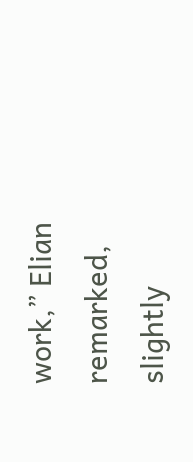work,” Elian remarked, slightly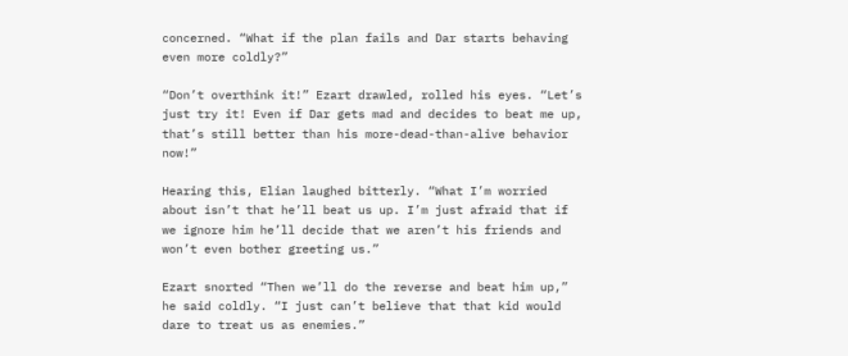concerned. “What if the plan fails and Dar starts behaving even more coldly?”

“Don’t overthink it!” Ezart drawled, rolled his eyes. “Let’s just try it! Even if Dar gets mad and decides to beat me up, that’s still better than his more-dead-than-alive behavior now!”

Hearing this, Elian laughed bitterly. “What I’m worried about isn’t that he’ll beat us up. I’m just afraid that if we ignore him he’ll decide that we aren’t his friends and won’t even bother greeting us.”

Ezart snorted “Then we’ll do the reverse and beat him up,” he said coldly. “I just can’t believe that that kid would dare to treat us as enemies.”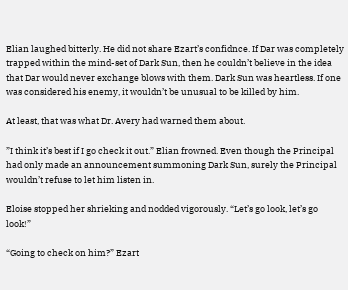Elian laughed bitterly. He did not share Ezart’s confidnce. If Dar was completely trapped within the mind-set of Dark Sun, then he couldn’t believe in the idea that Dar would never exchange blows with them. Dark Sun was heartless. If one was considered his enemy, it wouldn’t be unusual to be killed by him.

At least, that was what Dr. Avery had warned them about.

”I think it’s best if I go check it out.” Elian frowned. Even though the Principal had only made an announcement summoning Dark Sun, surely the Principal wouldn’t refuse to let him listen in.

Eloise stopped her shrieking and nodded vigorously. “Let’s go look, let’s go look!”

“Going to check on him?” Ezart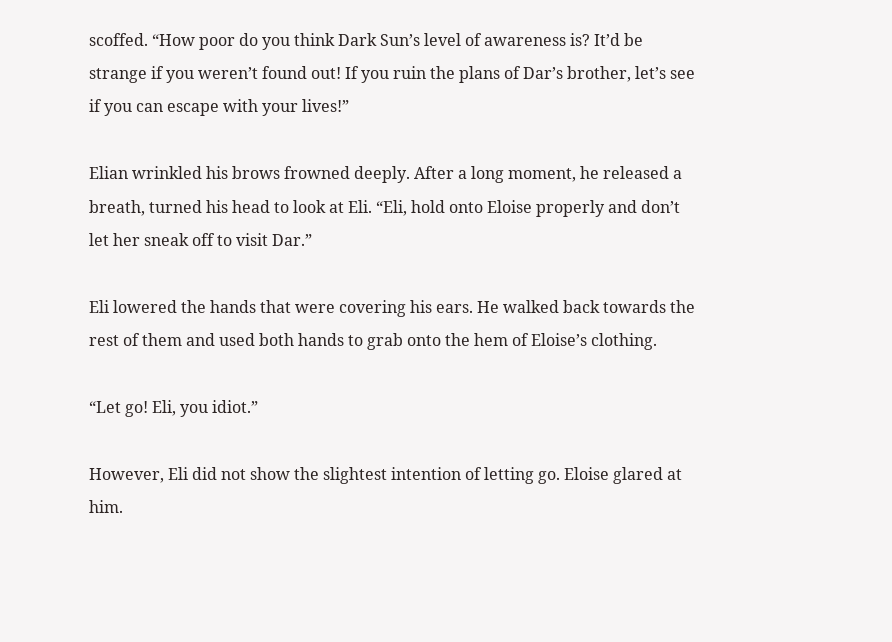scoffed. “How poor do you think Dark Sun’s level of awareness is? It’d be strange if you weren’t found out! If you ruin the plans of Dar’s brother, let’s see if you can escape with your lives!”

Elian wrinkled his brows frowned deeply. After a long moment, he released a breath, turned his head to look at Eli. “Eli, hold onto Eloise properly and don’t let her sneak off to visit Dar.”

Eli lowered the hands that were covering his ears. He walked back towards the rest of them and used both hands to grab onto the hem of Eloise’s clothing.

“Let go! Eli, you idiot.”

However, Eli did not show the slightest intention of letting go. Eloise glared at him.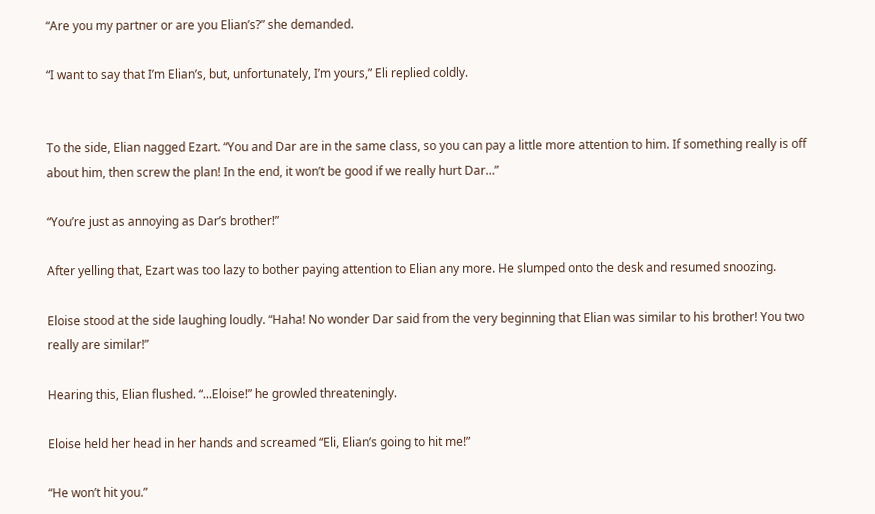“Are you my partner or are you Elian’s?” she demanded.

“I want to say that I’m Elian’s, but, unfortunately, I’m yours,” Eli replied coldly.


To the side, Elian nagged Ezart. “You and Dar are in the same class, so you can pay a little more attention to him. If something really is off about him, then screw the plan! In the end, it won’t be good if we really hurt Dar…”

“You’re just as annoying as Dar’s brother!”

After yelling that, Ezart was too lazy to bother paying attention to Elian any more. He slumped onto the desk and resumed snoozing.

Eloise stood at the side laughing loudly. “Haha! No wonder Dar said from the very beginning that Elian was similar to his brother! You two really are similar!”

Hearing this, Elian flushed. “...Eloise!” he growled threateningly.

Eloise held her head in her hands and screamed “Eli, Elian’s going to hit me!”

“He won’t hit you.”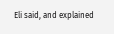Eli said, and explained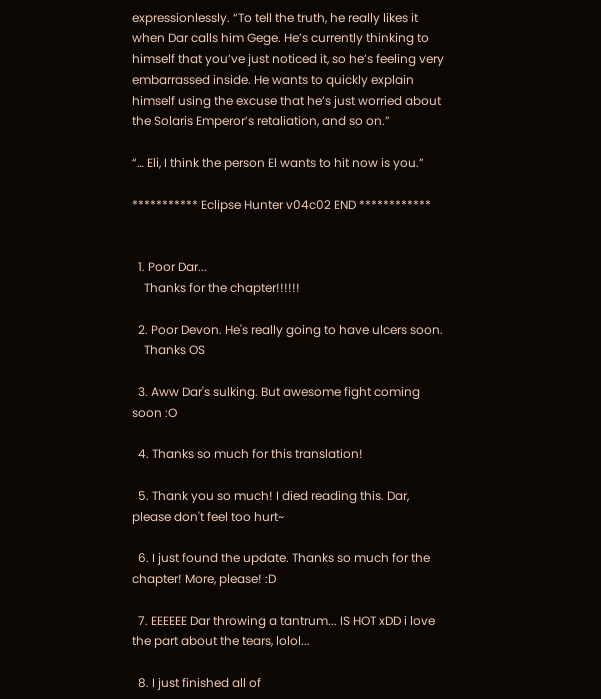expressionlessly. “To tell the truth, he really likes it when Dar calls him Gege. He’s currently thinking to himself that you’ve just noticed it, so he’s feeling very embarrassed inside. He wants to quickly explain himself using the excuse that he’s just worried about the Solaris Emperor’s retaliation, and so on.”

“… Eli, I think the person El wants to hit now is you.”

*********** Eclipse Hunter v04c02 END ************


  1. Poor Dar...
    Thanks for the chapter!!!!!!

  2. Poor Devon. He's really going to have ulcers soon.
    Thanks OS

  3. Aww Dar's sulking. But awesome fight coming soon :O

  4. Thanks so much for this translation!

  5. Thank you so much! I died reading this. Dar, please don't feel too hurt~

  6. I just found the update. Thanks so much for the chapter! More, please! :D

  7. EEEEEE Dar throwing a tantrum... IS HOT xDD i love the part about the tears, lolol...

  8. I just finished all of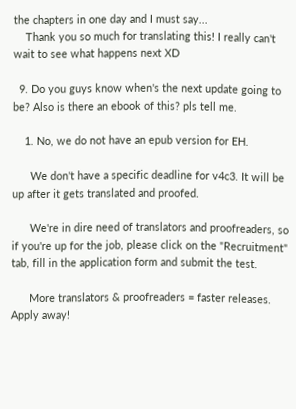the chapters in one day and I must say...
    Thank you so much for translating this! I really can't wait to see what happens next XD

  9. Do you guys know when's the next update going to be? Also is there an ebook of this? pls tell me.

    1. No, we do not have an epub version for EH.

      We don't have a specific deadline for v4c3. It will be up after it gets translated and proofed.

      We're in dire need of translators and proofreaders, so if you're up for the job, please click on the "Recruitment" tab, fill in the application form and submit the test.

      More translators & proofreaders = faster releases. Apply away!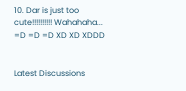10. Dar is just too cute!!!!!!!!!! Wahahaha... =D =D =D XD XD XDDD


Latest Discussions